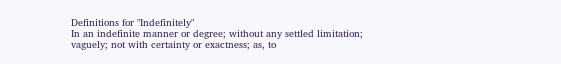Definitions for "Indefinitely"
In an indefinite manner or degree; without any settled limitation; vaguely; not with certainty or exactness; as, to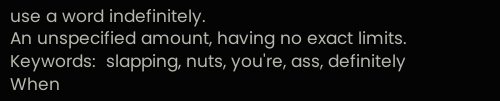use a word indefinitely.
An unspecified amount, having no exact limits.
Keywords:  slapping, nuts, you're, ass, definitely
When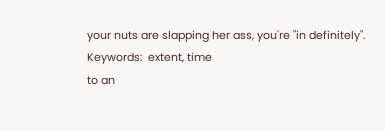your nuts are slapping her ass, you're "in definitely".
Keywords:  extent, time
to an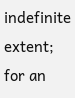indefinite extent; for an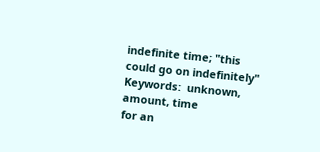indefinite time; "this could go on indefinitely"
Keywords:  unknown, amount, time
for an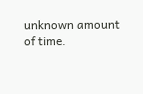unknown amount of time.